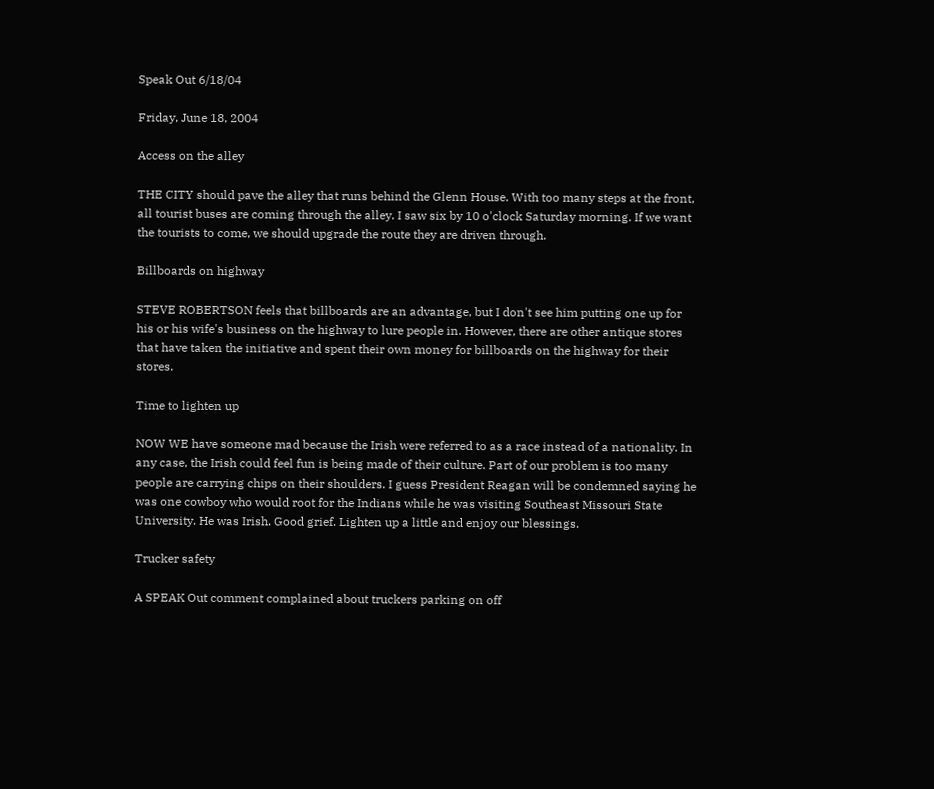Speak Out 6/18/04

Friday, June 18, 2004

Access on the alley

THE CITY should pave the alley that runs behind the Glenn House. With too many steps at the front, all tourist buses are coming through the alley. I saw six by 10 o'clock Saturday morning. If we want the tourists to come, we should upgrade the route they are driven through.

Billboards on highway

STEVE ROBERTSON feels that billboards are an advantage, but I don't see him putting one up for his or his wife's business on the highway to lure people in. However, there are other antique stores that have taken the initiative and spent their own money for billboards on the highway for their stores.

Time to lighten up

NOW WE have someone mad because the Irish were referred to as a race instead of a nationality. In any case, the Irish could feel fun is being made of their culture. Part of our problem is too many people are carrying chips on their shoulders. I guess President Reagan will be condemned saying he was one cowboy who would root for the Indians while he was visiting Southeast Missouri State University. He was Irish. Good grief. Lighten up a little and enjoy our blessings.

Trucker safety

A SPEAK Out comment complained about truckers parking on off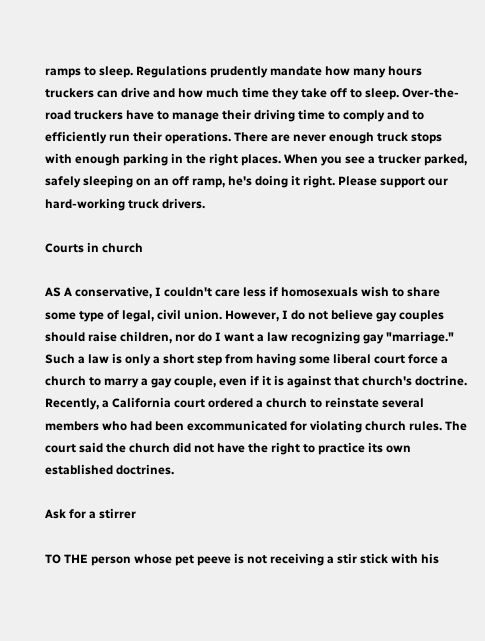ramps to sleep. Regulations prudently mandate how many hours truckers can drive and how much time they take off to sleep. Over-the-road truckers have to manage their driving time to comply and to efficiently run their operations. There are never enough truck stops with enough parking in the right places. When you see a trucker parked, safely sleeping on an off ramp, he's doing it right. Please support our hard-working truck drivers.

Courts in church

AS A conservative, I couldn't care less if homosexuals wish to share some type of legal, civil union. However, I do not believe gay couples should raise children, nor do I want a law recognizing gay "marriage." Such a law is only a short step from having some liberal court force a church to marry a gay couple, even if it is against that church's doctrine. Recently, a California court ordered a church to reinstate several members who had been excommunicated for violating church rules. The court said the church did not have the right to practice its own established doctrines.

Ask for a stirrer

TO THE person whose pet peeve is not receiving a stir stick with his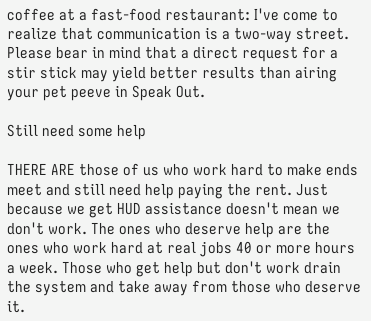coffee at a fast-food restaurant: I've come to realize that communication is a two-way street. Please bear in mind that a direct request for a stir stick may yield better results than airing your pet peeve in Speak Out.

Still need some help

THERE ARE those of us who work hard to make ends meet and still need help paying the rent. Just because we get HUD assistance doesn't mean we don't work. The ones who deserve help are the ones who work hard at real jobs 40 or more hours a week. Those who get help but don't work drain the system and take away from those who deserve it.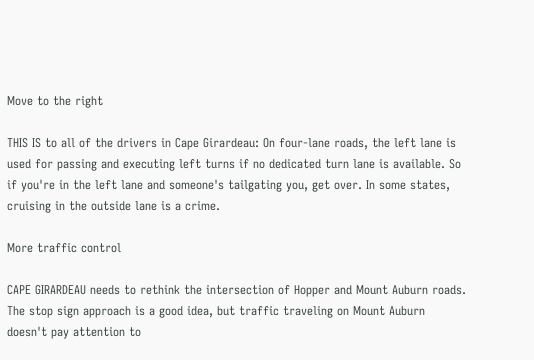Move to the right

THIS IS to all of the drivers in Cape Girardeau: On four-lane roads, the left lane is used for passing and executing left turns if no dedicated turn lane is available. So if you're in the left lane and someone's tailgating you, get over. In some states, cruising in the outside lane is a crime.

More traffic control

CAPE GIRARDEAU needs to rethink the intersection of Hopper and Mount Auburn roads. The stop sign approach is a good idea, but traffic traveling on Mount Auburn doesn't pay attention to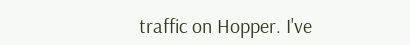traffic on Hopper. I've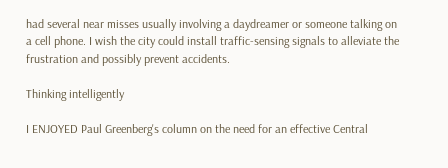had several near misses usually involving a daydreamer or someone talking on a cell phone. I wish the city could install traffic-sensing signals to alleviate the frustration and possibly prevent accidents.

Thinking intelligently

I ENJOYED Paul Greenberg's column on the need for an effective Central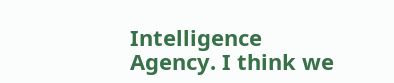Intelligence Agency. I think we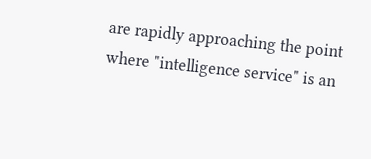are rapidly approaching the point where "intelligence service" is an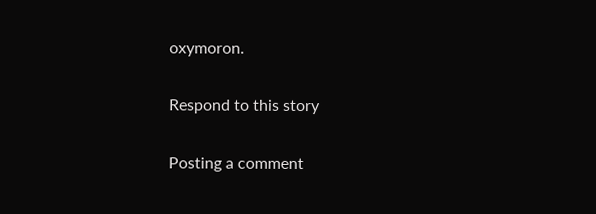oxymoron.

Respond to this story

Posting a comment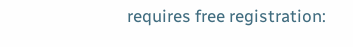requires free registration: